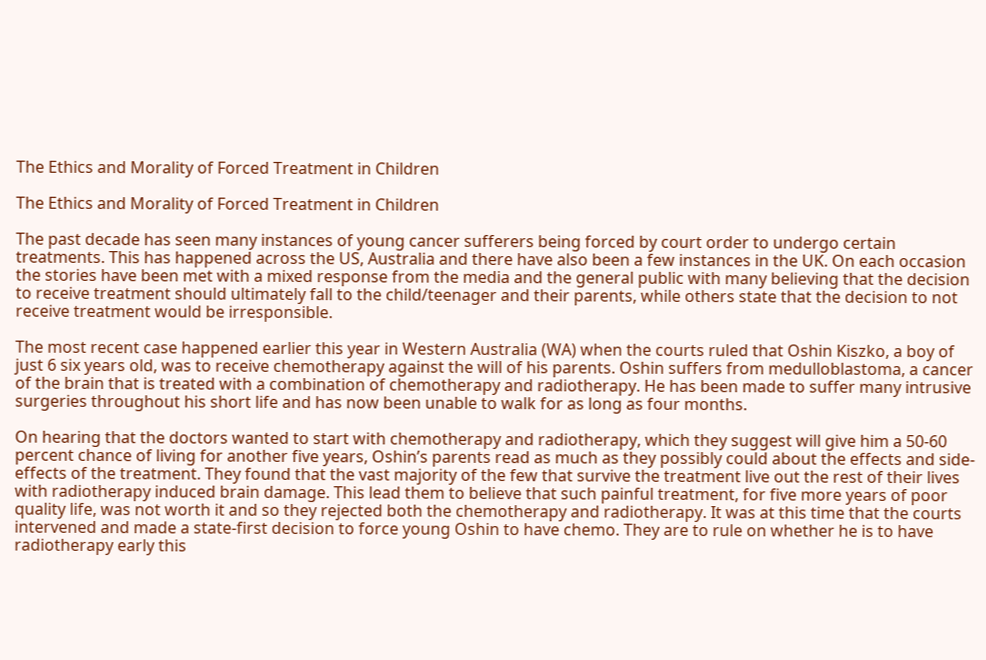The Ethics and Morality of Forced Treatment in Children

The Ethics and Morality of Forced Treatment in Children

The past decade has seen many instances of young cancer sufferers being forced by court order to undergo certain treatments. This has happened across the US, Australia and there have also been a few instances in the UK. On each occasion the stories have been met with a mixed response from the media and the general public with many believing that the decision to receive treatment should ultimately fall to the child/teenager and their parents, while others state that the decision to not receive treatment would be irresponsible.

The most recent case happened earlier this year in Western Australia (WA) when the courts ruled that Oshin Kiszko, a boy of just 6 six years old, was to receive chemotherapy against the will of his parents. Oshin suffers from medulloblastoma, a cancer of the brain that is treated with a combination of chemotherapy and radiotherapy. He has been made to suffer many intrusive surgeries throughout his short life and has now been unable to walk for as long as four months.

On hearing that the doctors wanted to start with chemotherapy and radiotherapy, which they suggest will give him a 50-60 percent chance of living for another five years, Oshin’s parents read as much as they possibly could about the effects and side-effects of the treatment. They found that the vast majority of the few that survive the treatment live out the rest of their lives with radiotherapy induced brain damage. This lead them to believe that such painful treatment, for five more years of poor quality life, was not worth it and so they rejected both the chemotherapy and radiotherapy. It was at this time that the courts intervened and made a state-first decision to force young Oshin to have chemo. They are to rule on whether he is to have radiotherapy early this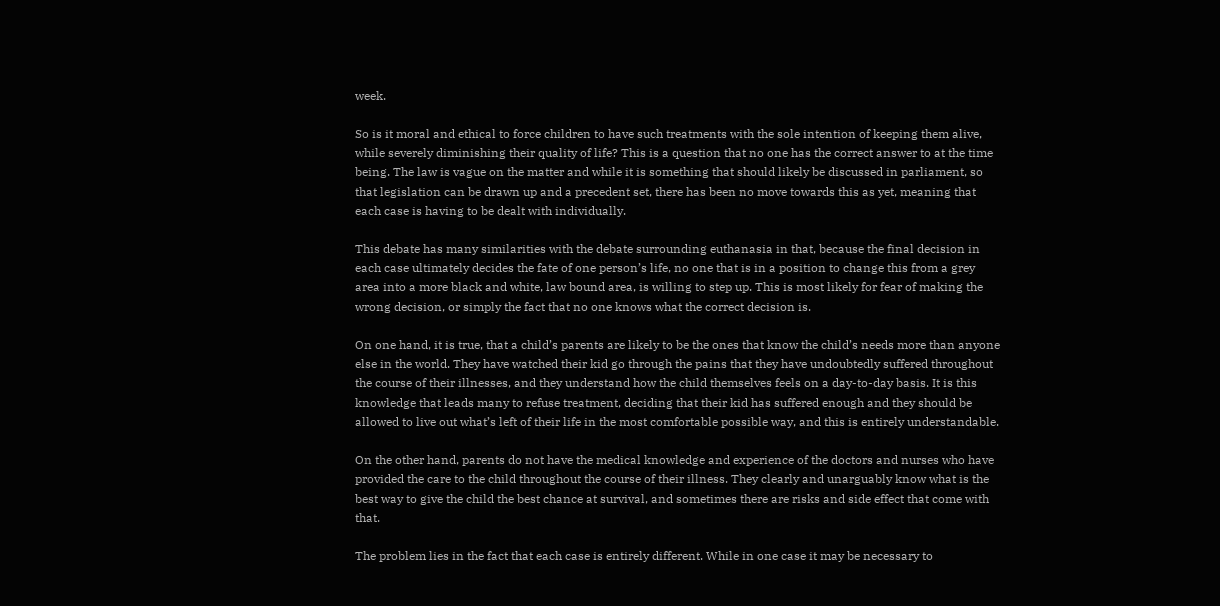week.

So is it moral and ethical to force children to have such treatments with the sole intention of keeping them alive, while severely diminishing their quality of life? This is a question that no one has the correct answer to at the time being. The law is vague on the matter and while it is something that should likely be discussed in parliament, so that legislation can be drawn up and a precedent set, there has been no move towards this as yet, meaning that each case is having to be dealt with individually.

This debate has many similarities with the debate surrounding euthanasia in that, because the final decision in each case ultimately decides the fate of one person’s life, no one that is in a position to change this from a grey area into a more black and white, law bound area, is willing to step up. This is most likely for fear of making the wrong decision, or simply the fact that no one knows what the correct decision is.

On one hand, it is true, that a child’s parents are likely to be the ones that know the child’s needs more than anyone else in the world. They have watched their kid go through the pains that they have undoubtedly suffered throughout the course of their illnesses, and they understand how the child themselves feels on a day-to-day basis. It is this knowledge that leads many to refuse treatment, deciding that their kid has suffered enough and they should be allowed to live out what’s left of their life in the most comfortable possible way, and this is entirely understandable.

On the other hand, parents do not have the medical knowledge and experience of the doctors and nurses who have provided the care to the child throughout the course of their illness. They clearly and unarguably know what is the best way to give the child the best chance at survival, and sometimes there are risks and side effect that come with that.

The problem lies in the fact that each case is entirely different. While in one case it may be necessary to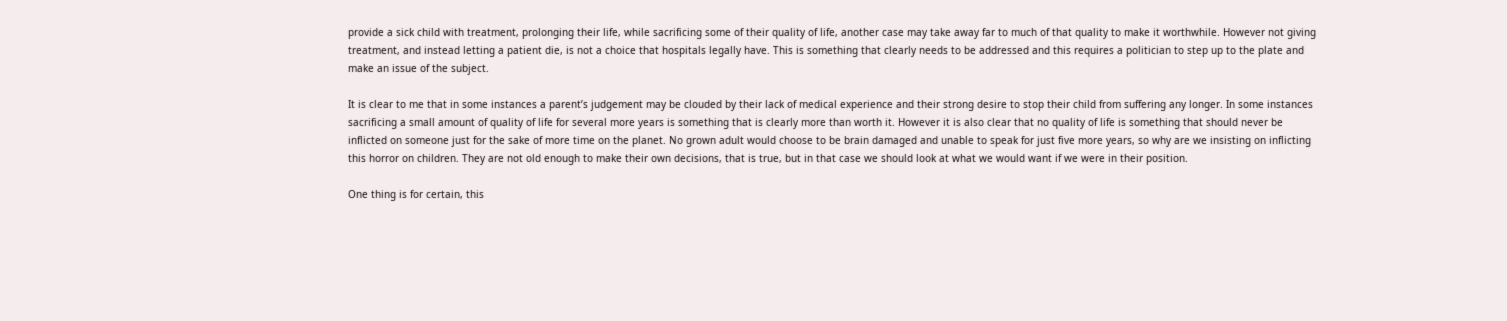provide a sick child with treatment, prolonging their life, while sacrificing some of their quality of life, another case may take away far to much of that quality to make it worthwhile. However not giving treatment, and instead letting a patient die, is not a choice that hospitals legally have. This is something that clearly needs to be addressed and this requires a politician to step up to the plate and make an issue of the subject.

It is clear to me that in some instances a parent’s judgement may be clouded by their lack of medical experience and their strong desire to stop their child from suffering any longer. In some instances sacrificing a small amount of quality of life for several more years is something that is clearly more than worth it. However it is also clear that no quality of life is something that should never be inflicted on someone just for the sake of more time on the planet. No grown adult would choose to be brain damaged and unable to speak for just five more years, so why are we insisting on inflicting this horror on children. They are not old enough to make their own decisions, that is true, but in that case we should look at what we would want if we were in their position.

One thing is for certain, this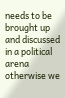needs to be brought up and discussed in a political arena otherwise we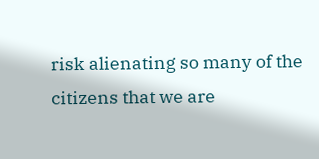risk alienating so many of the citizens that we are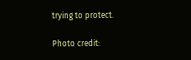trying to protect.

Photo credit: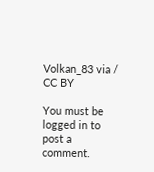Volkan_83 via / CC BY

You must be logged in to post a comment.